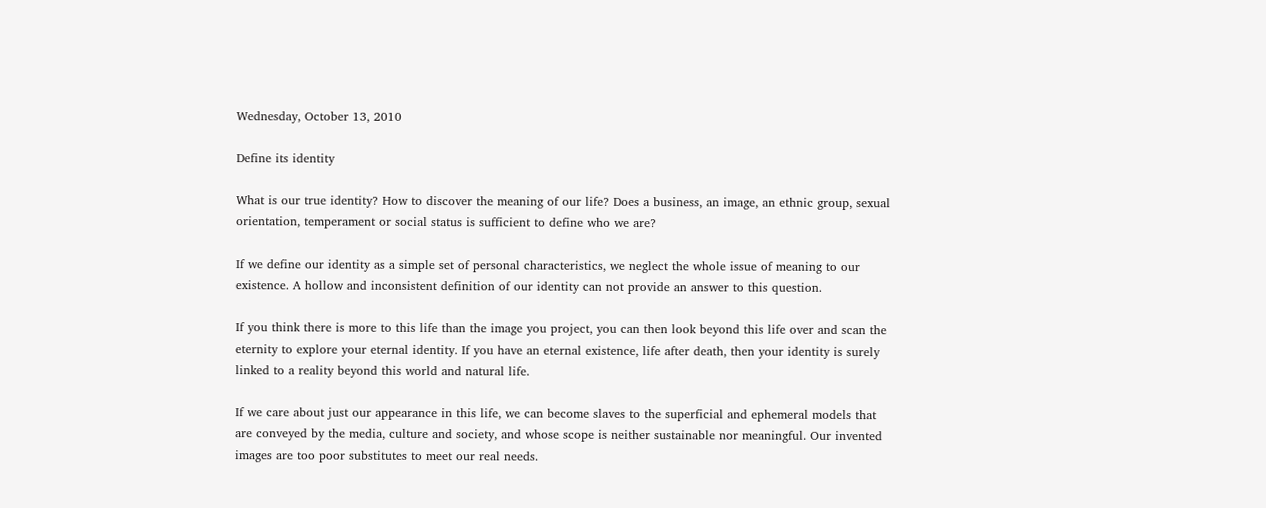Wednesday, October 13, 2010

Define its identity

What is our true identity? How to discover the meaning of our life? Does a business, an image, an ethnic group, sexual orientation, temperament or social status is sufficient to define who we are?

If we define our identity as a simple set of personal characteristics, we neglect the whole issue of meaning to our existence. A hollow and inconsistent definition of our identity can not provide an answer to this question.

If you think there is more to this life than the image you project, you can then look beyond this life over and scan the eternity to explore your eternal identity. If you have an eternal existence, life after death, then your identity is surely linked to a reality beyond this world and natural life.

If we care about just our appearance in this life, we can become slaves to the superficial and ephemeral models that are conveyed by the media, culture and society, and whose scope is neither sustainable nor meaningful. Our invented images are too poor substitutes to meet our real needs.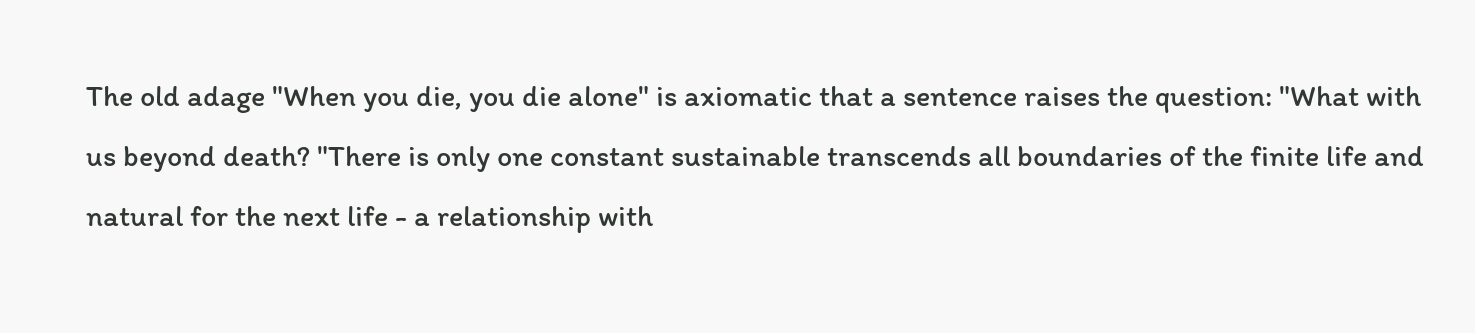The old adage "When you die, you die alone" is axiomatic that a sentence raises the question: "What with us beyond death? "There is only one constant sustainable transcends all boundaries of the finite life and natural for the next life - a relationship with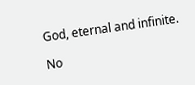God, eternal and infinite.

No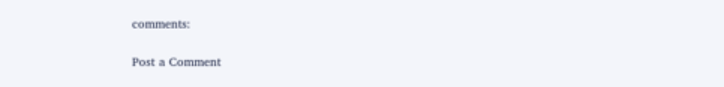comments:

Post a Comment